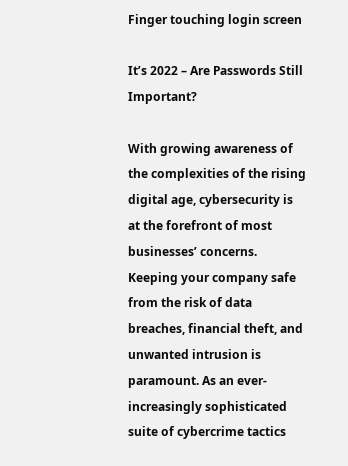Finger touching login screen

It’s 2022 – Are Passwords Still Important?

With growing awareness of the complexities of the rising digital age, cybersecurity is at the forefront of most businesses’ concerns. Keeping your company safe from the risk of data breaches, financial theft, and unwanted intrusion is paramount. As an ever-increasingly sophisticated suite of cybercrime tactics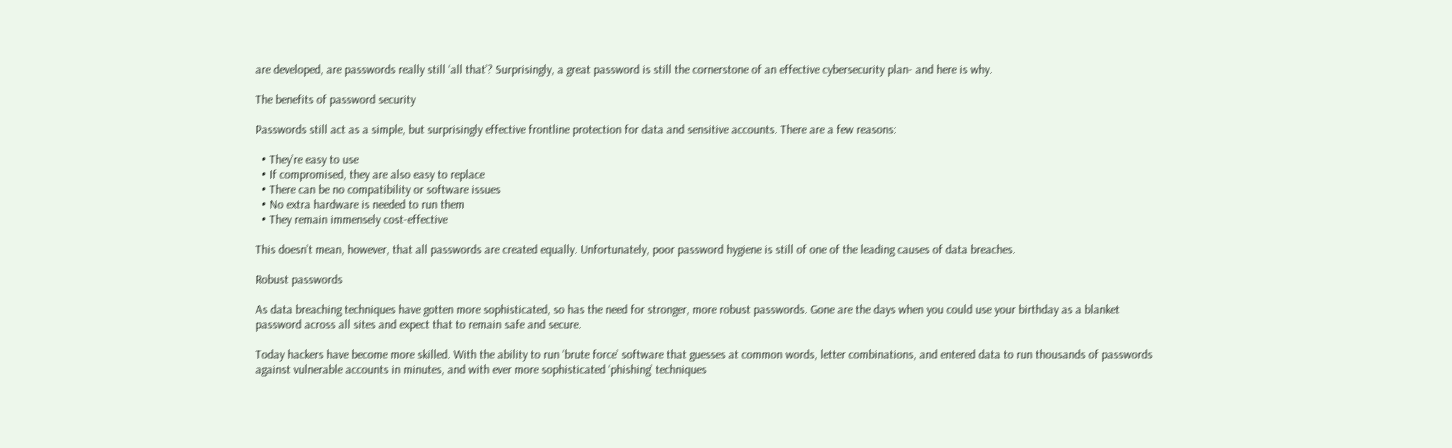are developed, are passwords really still ‘all that’? Surprisingly, a great password is still the cornerstone of an effective cybersecurity plan- and here is why.

The benefits of password security

Passwords still act as a simple, but surprisingly effective frontline protection for data and sensitive accounts. There are a few reasons:

  • They’re easy to use
  • If compromised, they are also easy to replace
  • There can be no compatibility or software issues
  • No extra hardware is needed to run them
  • They remain immensely cost-effective

This doesn’t mean, however, that all passwords are created equally. Unfortunately, poor password hygiene is still of one of the leading causes of data breaches.

Robust passwords

As data breaching techniques have gotten more sophisticated, so has the need for stronger, more robust passwords. Gone are the days when you could use your birthday as a blanket password across all sites and expect that to remain safe and secure.

Today hackers have become more skilled. With the ability to run ‘brute force’ software that guesses at common words, letter combinations, and entered data to run thousands of passwords against vulnerable accounts in minutes, and with ever more sophisticated ‘phishing’ techniques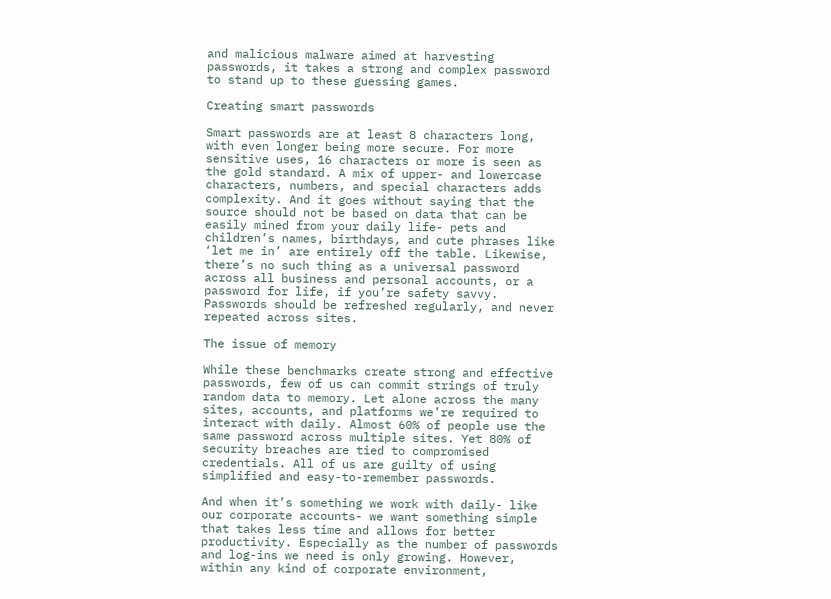and malicious malware aimed at harvesting passwords, it takes a strong and complex password to stand up to these guessing games.

Creating smart passwords

Smart passwords are at least 8 characters long, with even longer being more secure. For more sensitive uses, 16 characters or more is seen as the gold standard. A mix of upper- and lowercase characters, numbers, and special characters adds complexity. And it goes without saying that the source should not be based on data that can be easily mined from your daily life- pets and children’s names, birthdays, and cute phrases like ‘let me in’ are entirely off the table. Likewise, there’s no such thing as a universal password across all business and personal accounts, or a password for life, if you’re safety savvy. Passwords should be refreshed regularly, and never repeated across sites.

The issue of memory

While these benchmarks create strong and effective passwords, few of us can commit strings of truly random data to memory. Let alone across the many sites, accounts, and platforms we’re required to interact with daily. Almost 60% of people use the same password across multiple sites. Yet 80% of security breaches are tied to compromised credentials. All of us are guilty of using simplified and easy-to-remember passwords.

And when it’s something we work with daily- like our corporate accounts- we want something simple that takes less time and allows for better productivity. Especially as the number of passwords and log-ins we need is only growing. However, within any kind of corporate environment,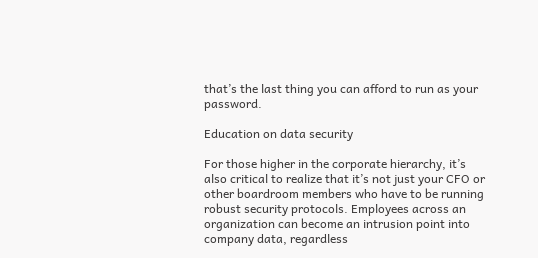that’s the last thing you can afford to run as your password.

Education on data security

For those higher in the corporate hierarchy, it’s also critical to realize that it’s not just your CFO or other boardroom members who have to be running robust security protocols. Employees across an organization can become an intrusion point into company data, regardless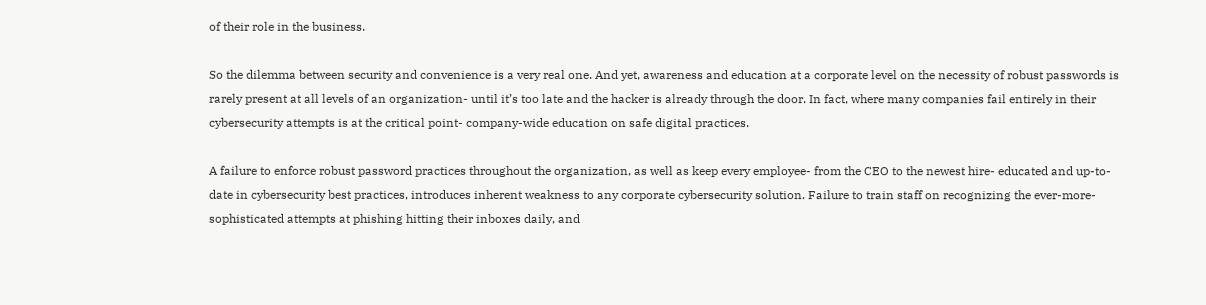of their role in the business.

So the dilemma between security and convenience is a very real one. And yet, awareness and education at a corporate level on the necessity of robust passwords is rarely present at all levels of an organization- until it’s too late and the hacker is already through the door. In fact, where many companies fail entirely in their cybersecurity attempts is at the critical point- company-wide education on safe digital practices.

A failure to enforce robust password practices throughout the organization, as well as keep every employee- from the CEO to the newest hire- educated and up-to-date in cybersecurity best practices, introduces inherent weakness to any corporate cybersecurity solution. Failure to train staff on recognizing the ever-more-sophisticated attempts at phishing hitting their inboxes daily, and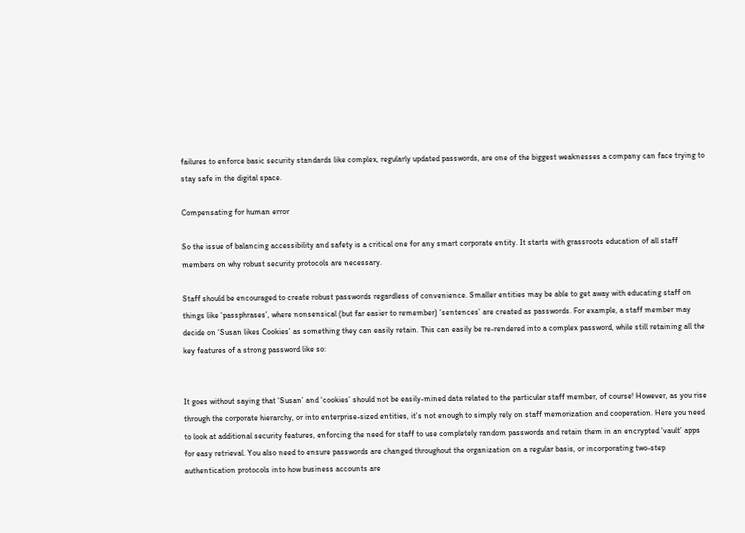failures to enforce basic security standards like complex, regularly updated passwords, are one of the biggest weaknesses a company can face trying to stay safe in the digital space.

Compensating for human error

So the issue of balancing accessibility and safety is a critical one for any smart corporate entity. It starts with grassroots education of all staff members on why robust security protocols are necessary.

Staff should be encouraged to create robust passwords regardless of convenience. Smaller entities may be able to get away with educating staff on things like ‘passphrases’, where nonsensical (but far easier to remember) ‘sentences’ are created as passwords. For example, a staff member may decide on ‘Susan likes Cookies’ as something they can easily retain. This can easily be re-rendered into a complex password, while still retaining all the key features of a strong password like so:


It goes without saying that ‘Susan’ and ‘cookies’ should not be easily-mined data related to the particular staff member, of course! However, as you rise through the corporate hierarchy, or into enterprise-sized entities, it’s not enough to simply rely on staff memorization and cooperation. Here you need to look at additional security features, enforcing the need for staff to use completely random passwords and retain them in an encrypted ‘vault’ apps for easy retrieval. You also need to ensure passwords are changed throughout the organization on a regular basis, or incorporating two-step authentication protocols into how business accounts are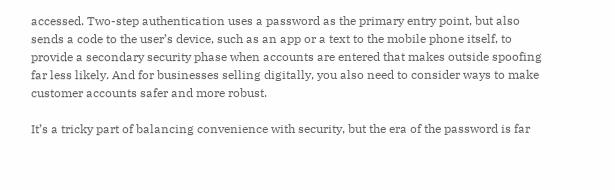accessed. Two-step authentication uses a password as the primary entry point, but also sends a code to the user’s device, such as an app or a text to the mobile phone itself, to provide a secondary security phase when accounts are entered that makes outside spoofing far less likely. And for businesses selling digitally, you also need to consider ways to make customer accounts safer and more robust.

It’s a tricky part of balancing convenience with security, but the era of the password is far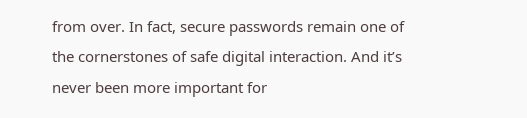from over. In fact, secure passwords remain one of the cornerstones of safe digital interaction. And it’s never been more important for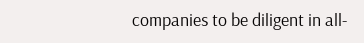companies to be diligent in all-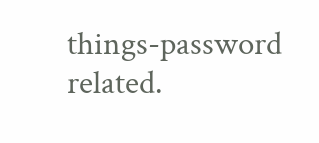things-password related.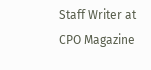Staff Writer at CPO Magazine